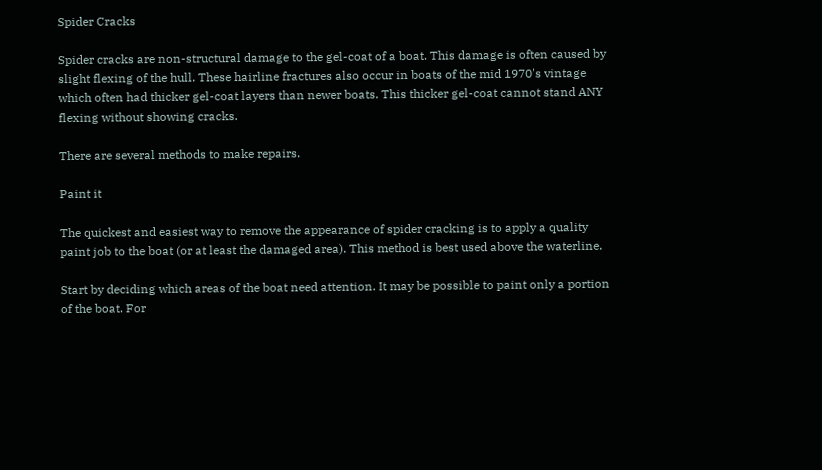Spider Cracks

Spider cracks are non-structural damage to the gel-coat of a boat. This damage is often caused by slight flexing of the hull. These hairline fractures also occur in boats of the mid 1970's vintage which often had thicker gel-coat layers than newer boats. This thicker gel-coat cannot stand ANY flexing without showing cracks.

There are several methods to make repairs.

Paint it

The quickest and easiest way to remove the appearance of spider cracking is to apply a quality paint job to the boat (or at least the damaged area). This method is best used above the waterline.

Start by deciding which areas of the boat need attention. It may be possible to paint only a portion of the boat. For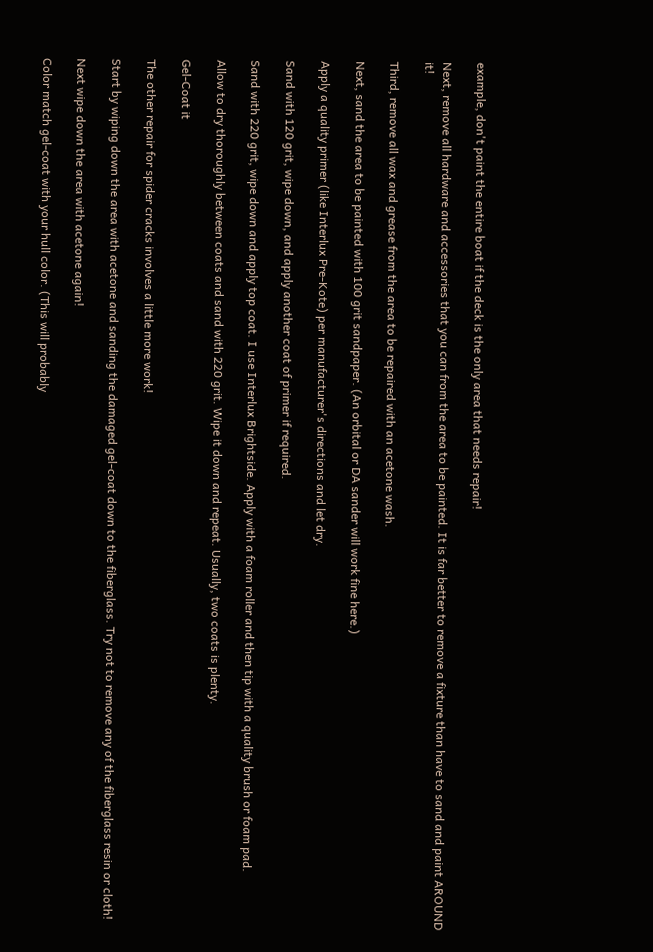example, don't paint the entire boat if the deck is the only area that needs repair!

Next, remove all hardware and accessories that you can from the area to be painted. It is far better to remove a fixture than have to sand and paint AROUND it!

Third, remove all wax and grease from the area to be repaired with an acetone wash.

Next, sand the area to be painted with 100 grit sandpaper. (An orbital or DA sander will work fine here.)

Apply a quality primer (like Interlux Pre-Kote) per manufacturer's directions and let dry.

Sand with 120 grit, wipe down, and apply another coat of primer if required.

Sand with 220 grit, wipe down and apply top coat. I use Interlux Brightside. Apply with a foam roller and then tip with a quality brush or foam pad.

Allow to dry thoroughly between coats and sand with 220 grit. Wipe it down and repeat. Usually, two coats is plenty.

Gel-Coat it

The other repair for spider cracks involves a little more work!

Start by wiping down the area with acetone and sanding the damaged gel-coat down to the fiberglass. Try not to remove any of the fiberglass resin or cloth!

Next wipe down the area with acetone again!

Color match gel-coat with your hull color. (This will probably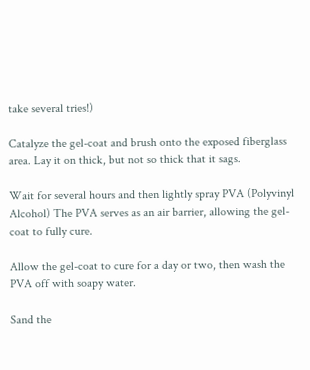take several tries!)

Catalyze the gel-coat and brush onto the exposed fiberglass area. Lay it on thick, but not so thick that it sags.

Wait for several hours and then lightly spray PVA (Polyvinyl Alcohol) The PVA serves as an air barrier, allowing the gel-coat to fully cure.

Allow the gel-coat to cure for a day or two, then wash the PVA off with soapy water.

Sand the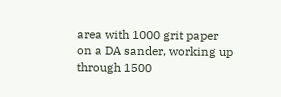area with 1000 grit paper on a DA sander, working up through 1500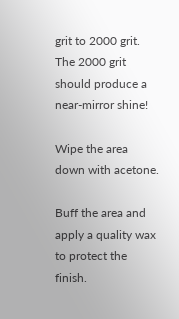grit to 2000 grit. The 2000 grit should produce a near-mirror shine!

Wipe the area down with acetone.

Buff the area and apply a quality wax to protect the finish.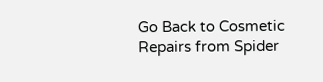Go Back to Cosmetic Repairs from Spider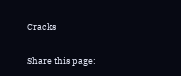Cracks

Share this page: